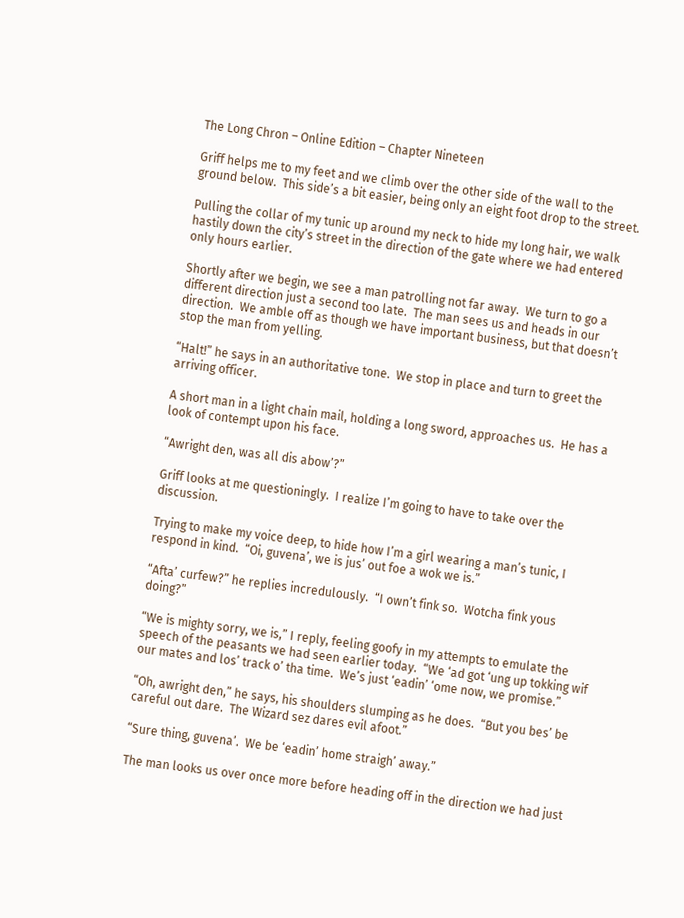The Long Chron – Online Edition – Chapter Nineteen

Griff helps me to my feet and we climb over the other side of the wall to the ground below.  This side’s a bit easier, being only an eight foot drop to the street.

Pulling the collar of my tunic up around my neck to hide my long hair, we walk hastily down the city’s street in the direction of the gate where we had entered only hours earlier.

Shortly after we begin, we see a man patrolling not far away.  We turn to go a different direction just a second too late.  The man sees us and heads in our direction.  We amble off as though we have important business, but that doesn’t stop the man from yelling.

“Halt!” he says in an authoritative tone.  We stop in place and turn to greet the arriving officer.

A short man in a light chain mail, holding a long sword, approaches us.  He has a look of contempt upon his face.

“Awright den, was all dis abow’?”

Griff looks at me questioningly.  I realize I’m going to have to take over the discussion.

Trying to make my voice deep, to hide how I’m a girl wearing a man’s tunic, I respond in kind.  “Oi, guvena’, we is jus’ out foe a wok we is.”

“Afta’ curfew?” he replies incredulously.  “I own’t fink so.  Wotcha fink yous doing?”

“We is mighty sorry, we is,” I reply, feeling goofy in my attempts to emulate the speech of the peasants we had seen earlier today.  “We ‘ad got ‘ung up tokking wif our mates and los’ track o’ tha time.  We’s just ‘eadin’ ‘ome now, we promise.”

“Oh, awright den,” he says, his shoulders slumping as he does.  “But you bes’ be careful out dare.  The Wizard sez dares evil afoot.”

“Sure thing, guvena’.  We be ‘eadin’ home straigh’ away.”

The man looks us over once more before heading off in the direction we had just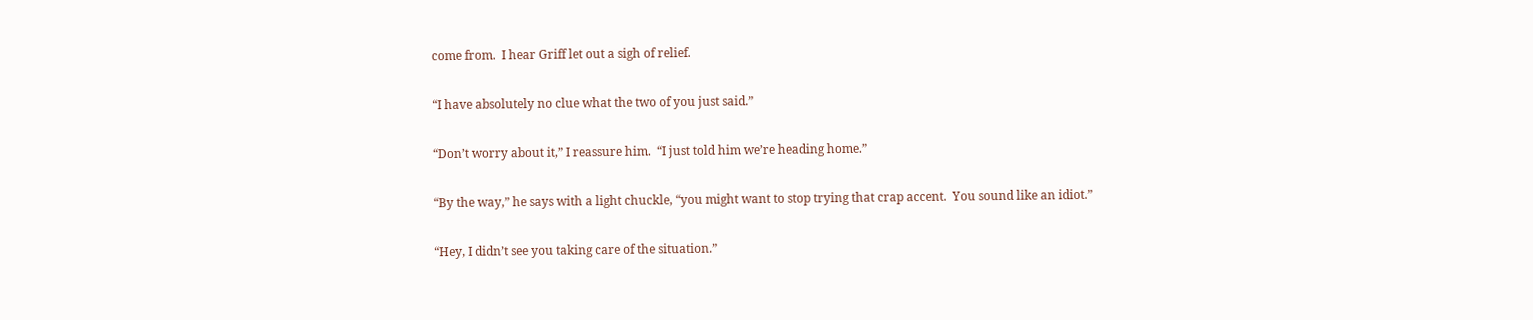come from.  I hear Griff let out a sigh of relief.

“I have absolutely no clue what the two of you just said.”

“Don’t worry about it,” I reassure him.  “I just told him we’re heading home.”

“By the way,” he says with a light chuckle, “you might want to stop trying that crap accent.  You sound like an idiot.”

“Hey, I didn’t see you taking care of the situation.”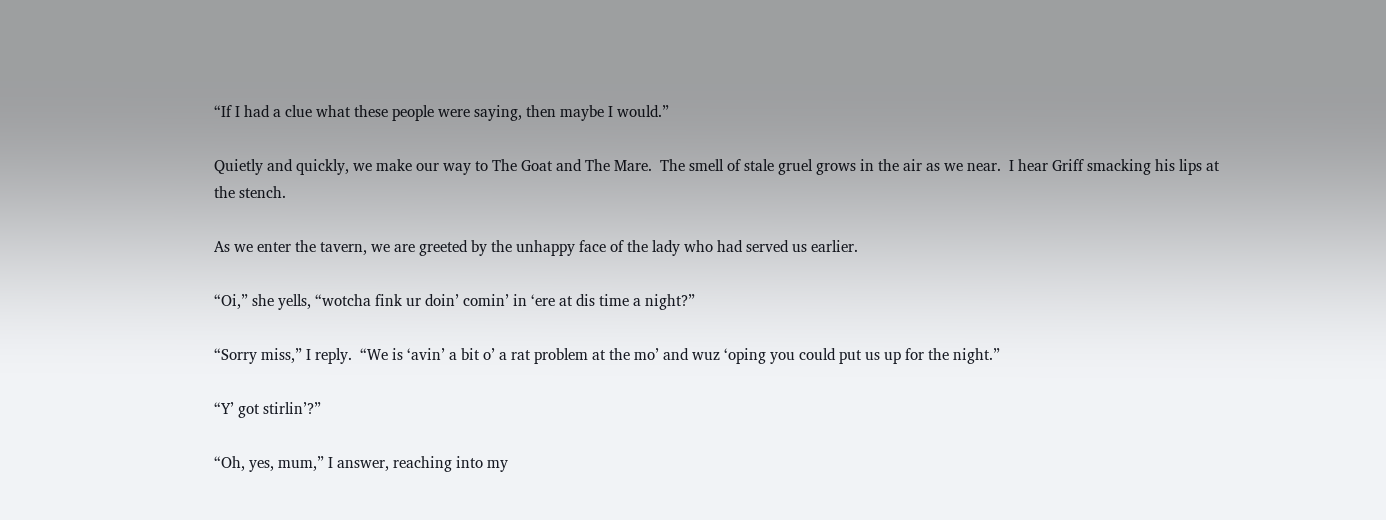“If I had a clue what these people were saying, then maybe I would.”

Quietly and quickly, we make our way to The Goat and The Mare.  The smell of stale gruel grows in the air as we near.  I hear Griff smacking his lips at the stench.

As we enter the tavern, we are greeted by the unhappy face of the lady who had served us earlier.

“Oi,” she yells, “wotcha fink ur doin’ comin’ in ‘ere at dis time a night?”

“Sorry miss,” I reply.  “We is ‘avin’ a bit o’ a rat problem at the mo’ and wuz ‘oping you could put us up for the night.”

“Y’ got stirlin’?”

“Oh, yes, mum,” I answer, reaching into my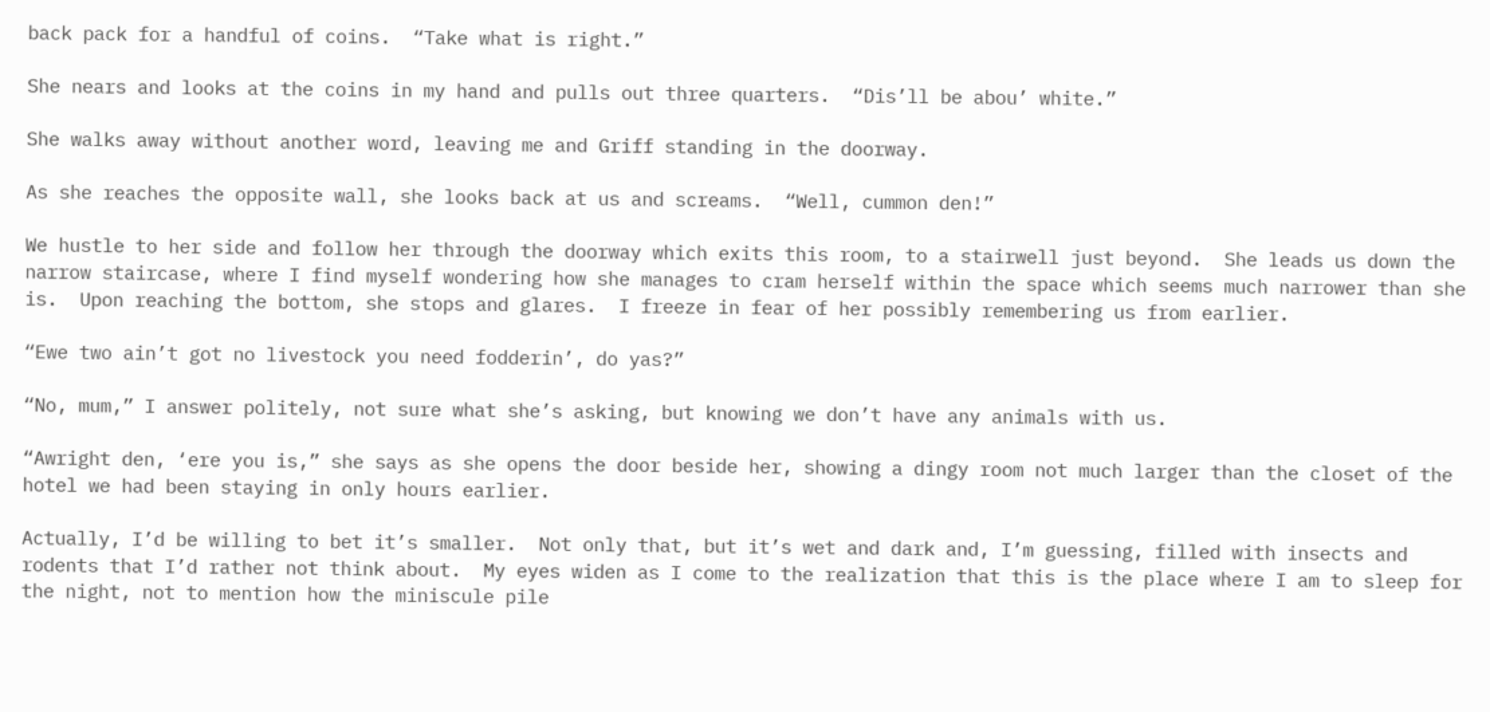back pack for a handful of coins.  “Take what is right.”

She nears and looks at the coins in my hand and pulls out three quarters.  “Dis’ll be abou’ white.”

She walks away without another word, leaving me and Griff standing in the doorway.

As she reaches the opposite wall, she looks back at us and screams.  “Well, cummon den!”

We hustle to her side and follow her through the doorway which exits this room, to a stairwell just beyond.  She leads us down the narrow staircase, where I find myself wondering how she manages to cram herself within the space which seems much narrower than she is.  Upon reaching the bottom, she stops and glares.  I freeze in fear of her possibly remembering us from earlier.

“Ewe two ain’t got no livestock you need fodderin’, do yas?”

“No, mum,” I answer politely, not sure what she’s asking, but knowing we don’t have any animals with us.

“Awright den, ‘ere you is,” she says as she opens the door beside her, showing a dingy room not much larger than the closet of the hotel we had been staying in only hours earlier.

Actually, I’d be willing to bet it’s smaller.  Not only that, but it’s wet and dark and, I’m guessing, filled with insects and rodents that I’d rather not think about.  My eyes widen as I come to the realization that this is the place where I am to sleep for the night, not to mention how the miniscule pile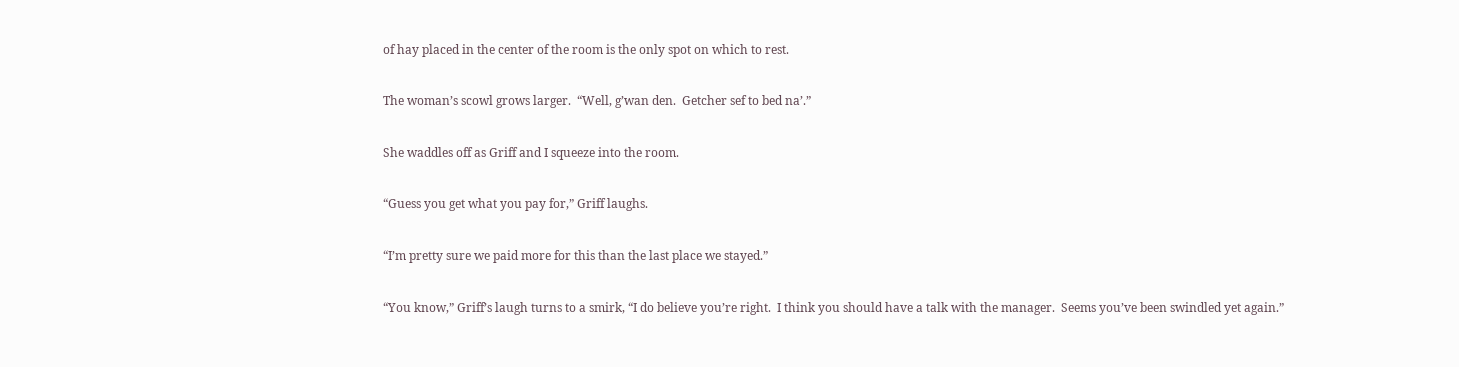of hay placed in the center of the room is the only spot on which to rest.

The woman’s scowl grows larger.  “Well, g’wan den.  Getcher sef to bed na’.”

She waddles off as Griff and I squeeze into the room.

“Guess you get what you pay for,” Griff laughs.

“I’m pretty sure we paid more for this than the last place we stayed.”

“You know,” Griff’s laugh turns to a smirk, “I do believe you’re right.  I think you should have a talk with the manager.  Seems you’ve been swindled yet again.”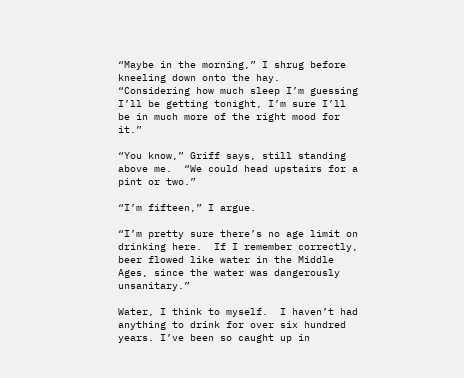“Maybe in the morning,” I shrug before kneeling down onto the hay.  “Considering how much sleep I’m guessing I’ll be getting tonight, I’m sure I’ll be in much more of the right mood for it.”

“You know,” Griff says, still standing above me.  “We could head upstairs for a pint or two.”

“I’m fifteen,” I argue.

“I’m pretty sure there’s no age limit on drinking here.  If I remember correctly, beer flowed like water in the Middle Ages, since the water was dangerously unsanitary.”

Water, I think to myself.  I haven’t had anything to drink for over six hundred years. I’ve been so caught up in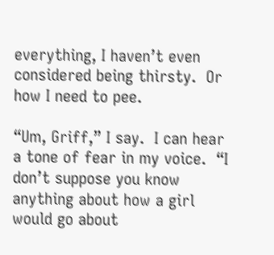everything, I haven’t even considered being thirsty.  Or how I need to pee.

“Um, Griff,” I say.  I can hear a tone of fear in my voice.  “I don’t suppose you know anything about how a girl would go about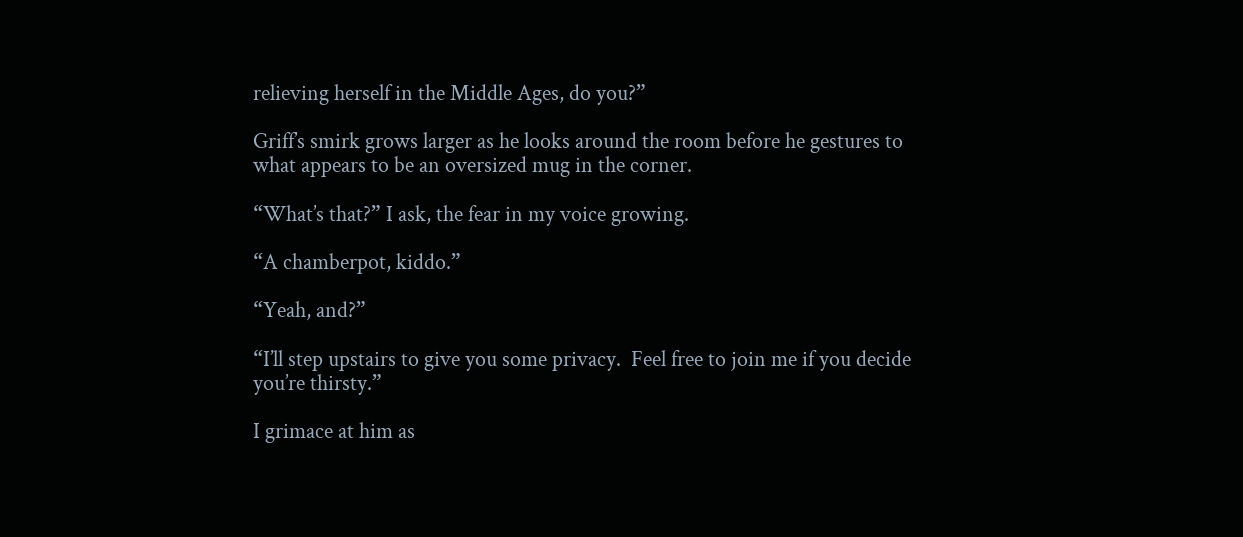relieving herself in the Middle Ages, do you?”

Griff’s smirk grows larger as he looks around the room before he gestures to what appears to be an oversized mug in the corner.

“What’s that?” I ask, the fear in my voice growing.

“A chamberpot, kiddo.”

“Yeah, and?”

“I’ll step upstairs to give you some privacy.  Feel free to join me if you decide you’re thirsty.”

I grimace at him as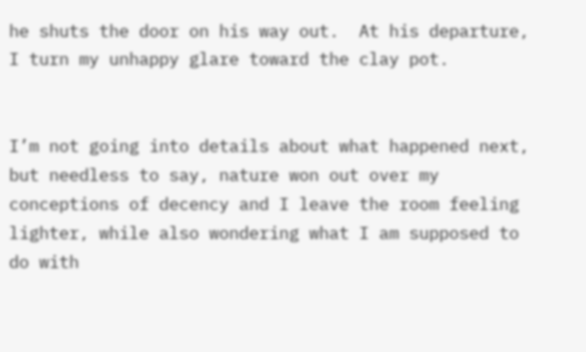he shuts the door on his way out.  At his departure, I turn my unhappy glare toward the clay pot.


I’m not going into details about what happened next, but needless to say, nature won out over my conceptions of decency and I leave the room feeling lighter, while also wondering what I am supposed to do with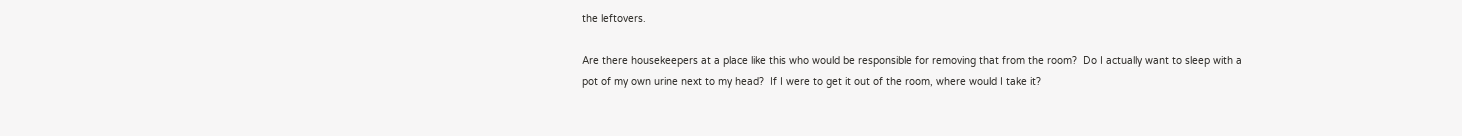the leftovers.

Are there housekeepers at a place like this who would be responsible for removing that from the room?  Do I actually want to sleep with a pot of my own urine next to my head?  If I were to get it out of the room, where would I take it?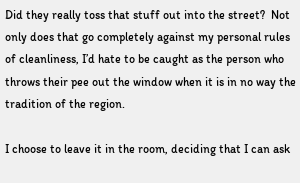Did they really toss that stuff out into the street?  Not only does that go completely against my personal rules of cleanliness, I’d hate to be caught as the person who throws their pee out the window when it is in no way the tradition of the region.

I choose to leave it in the room, deciding that I can ask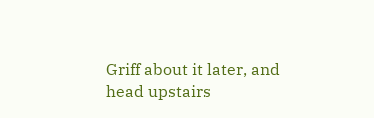Griff about it later, and head upstairs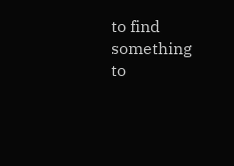to find something to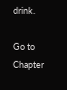drink.

Go to Chapter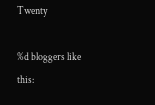Twenty

%d bloggers like this: